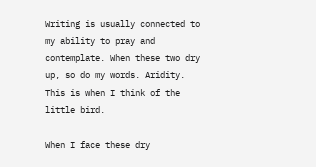Writing is usually connected to my ability to pray and contemplate. When these two dry up, so do my words. Aridity. This is when I think of the little bird.

When I face these dry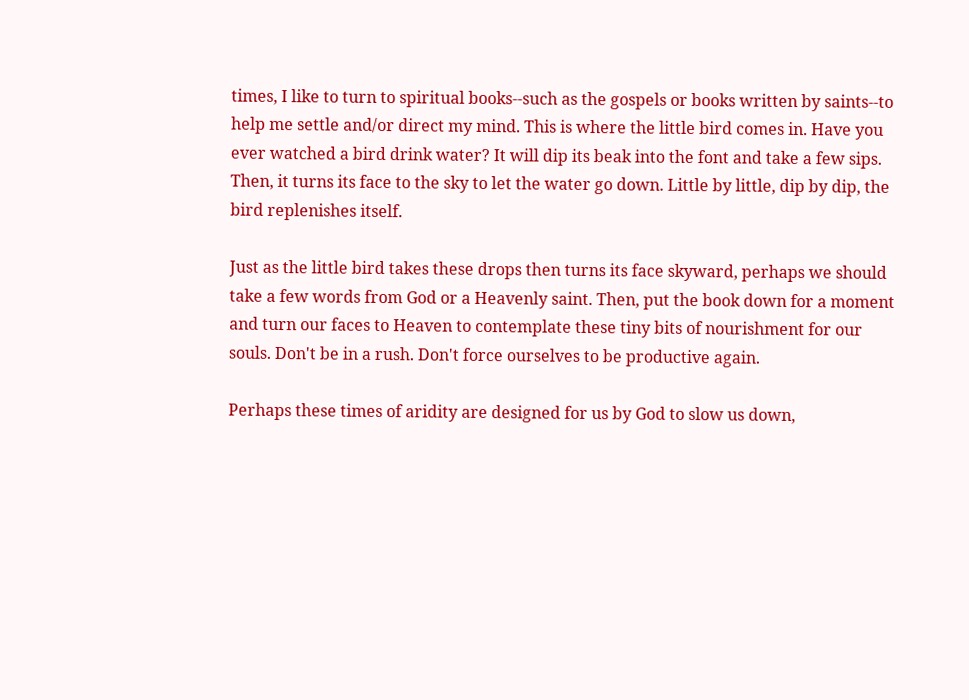times, I like to turn to spiritual books--such as the gospels or books written by saints--to help me settle and/or direct my mind. This is where the little bird comes in. Have you ever watched a bird drink water? It will dip its beak into the font and take a few sips. Then, it turns its face to the sky to let the water go down. Little by little, dip by dip, the bird replenishes itself.

Just as the little bird takes these drops then turns its face skyward, perhaps we should take a few words from God or a Heavenly saint. Then, put the book down for a moment and turn our faces to Heaven to contemplate these tiny bits of nourishment for our souls. Don't be in a rush. Don't force ourselves to be productive again.

Perhaps these times of aridity are designed for us by God to slow us down,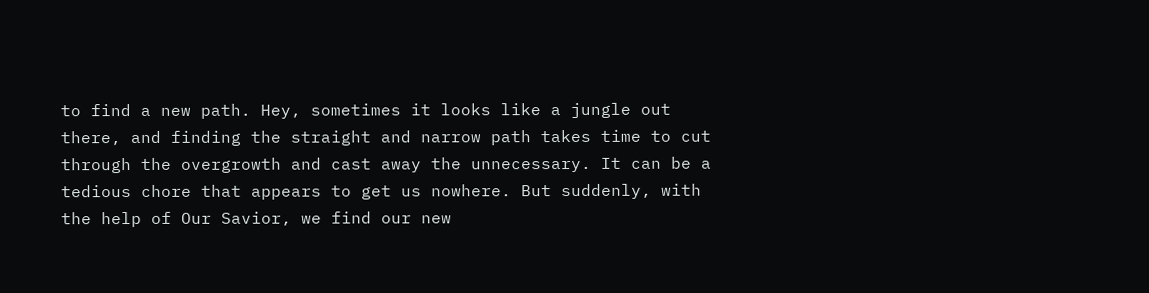to find a new path. Hey, sometimes it looks like a jungle out there, and finding the straight and narrow path takes time to cut through the overgrowth and cast away the unnecessary. It can be a tedious chore that appears to get us nowhere. But suddenly, with the help of Our Savior, we find our new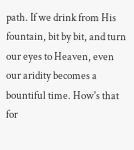path. If we drink from His fountain, bit by bit, and turn our eyes to Heaven, even our aridity becomes a bountiful time. How's that for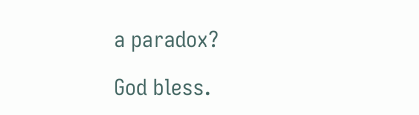a paradox?

God bless.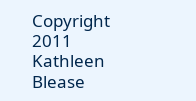Copyright 2011 Kathleen Blease